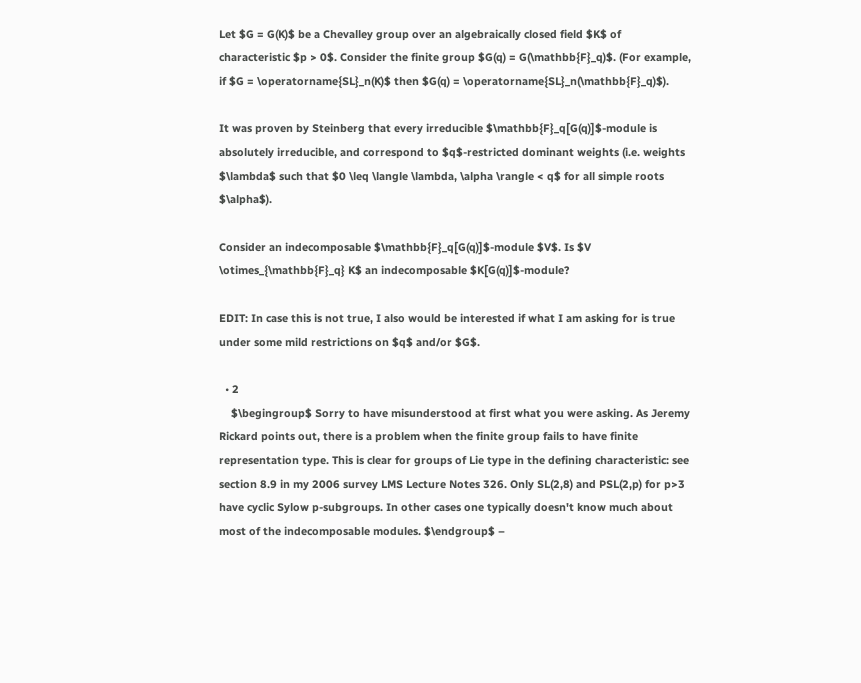Let $G = G(K)$ be a Chevalley group over an algebraically closed field $K$ of characteristic $p > 0$. Consider the finite group $G(q) = G(\mathbb{F}_q)$. (For example, if $G = \operatorname{SL}_n(K)$ then $G(q) = \operatorname{SL}_n(\mathbb{F}_q)$).

It was proven by Steinberg that every irreducible $\mathbb{F}_q[G(q)]$-module is absolutely irreducible, and correspond to $q$-restricted dominant weights (i.e. weights $\lambda$ such that $0 \leq \langle \lambda, \alpha \rangle < q$ for all simple roots $\alpha$).

Consider an indecomposable $\mathbb{F}_q[G(q)]$-module $V$. Is $V \otimes_{\mathbb{F}_q} K$ an indecomposable $K[G(q)]$-module?

EDIT: In case this is not true, I also would be interested if what I am asking for is true under some mild restrictions on $q$ and/or $G$.

  • 2
    $\begingroup$ Sorry to have misunderstood at first what you were asking. As Jeremy Rickard points out, there is a problem when the finite group fails to have finite representation type. This is clear for groups of Lie type in the defining characteristic: see section 8.9 in my 2006 survey LMS Lecture Notes 326. Only SL(2,8) and PSL(2,p) for p>3 have cyclic Sylow p-subgroups. In other cases one typically doesn't know much about most of the indecomposable modules. $\endgroup$ –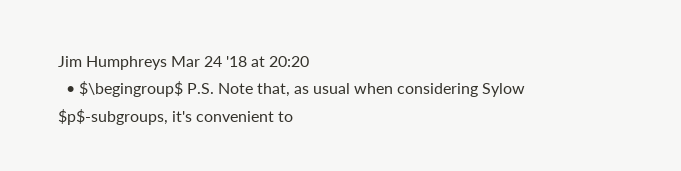Jim Humphreys Mar 24 '18 at 20:20
  • $\begingroup$ P.S. Note that, as usual when considering Sylow $p$-subgroups, it's convenient to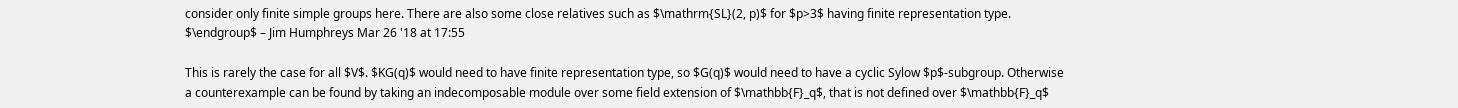consider only finite simple groups here. There are also some close relatives such as $\mathrm{SL}(2, p)$ for $p>3$ having finite representation type. $\endgroup$ – Jim Humphreys Mar 26 '18 at 17:55

This is rarely the case for all $V$. $KG(q)$ would need to have finite representation type, so $G(q)$ would need to have a cyclic Sylow $p$-subgroup. Otherwise a counterexample can be found by taking an indecomposable module over some field extension of $\mathbb{F}_q$, that is not defined over $\mathbb{F}_q$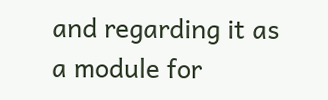and regarding it as a module for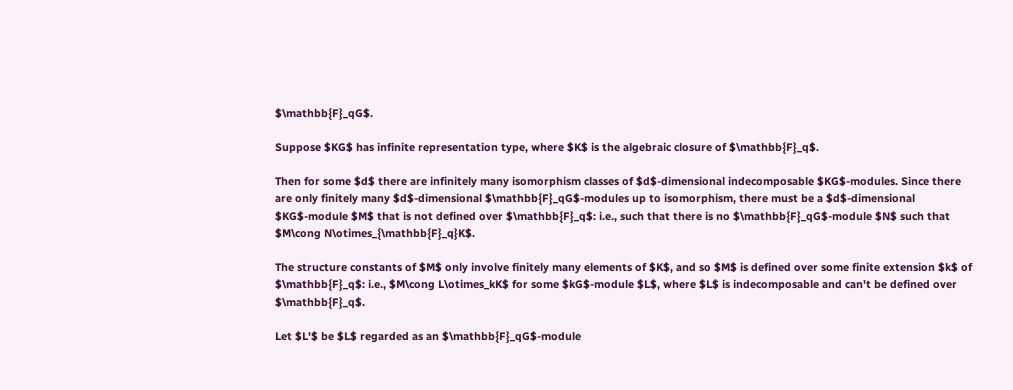$\mathbb{F}_qG$.

Suppose $KG$ has infinite representation type, where $K$ is the algebraic closure of $\mathbb{F}_q$.

Then for some $d$ there are infinitely many isomorphism classes of $d$-dimensional indecomposable $KG$-modules. Since there are only finitely many $d$-dimensional $\mathbb{F}_qG$-modules up to isomorphism, there must be a $d$-dimensional $KG$-module $M$ that is not defined over $\mathbb{F}_q$: i.e., such that there is no $\mathbb{F}_qG$-module $N$ such that $M\cong N\otimes_{\mathbb{F}_q}K$.

The structure constants of $M$ only involve finitely many elements of $K$, and so $M$ is defined over some finite extension $k$ of $\mathbb{F}_q$: i.e., $M\cong L\otimes_kK$ for some $kG$-module $L$, where $L$ is indecomposable and can't be defined over $\mathbb{F}_q$.

Let $L'$ be $L$ regarded as an $\mathbb{F}_qG$-module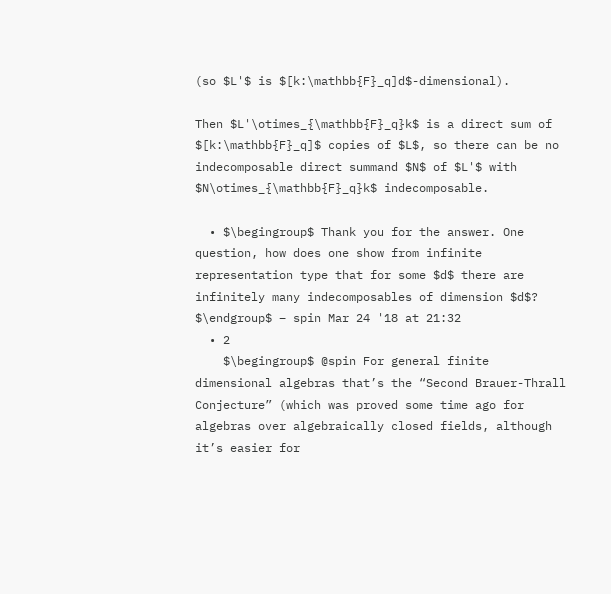(so $L'$ is $[k:\mathbb{F}_q]d$-dimensional).

Then $L'\otimes_{\mathbb{F}_q}k$ is a direct sum of $[k:\mathbb{F}_q]$ copies of $L$, so there can be no indecomposable direct summand $N$ of $L'$ with $N\otimes_{\mathbb{F}_q}k$ indecomposable.

  • $\begingroup$ Thank you for the answer. One question, how does one show from infinite representation type that for some $d$ there are infinitely many indecomposables of dimension $d$? $\endgroup$ – spin Mar 24 '18 at 21:32
  • 2
    $\begingroup$ @spin For general finite dimensional algebras that’s the “Second Brauer-Thrall Conjecture” (which was proved some time ago for algebras over algebraically closed fields, although it’s easier for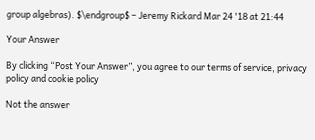group algebras). $\endgroup$ – Jeremy Rickard Mar 24 '18 at 21:44

Your Answer

By clicking “Post Your Answer”, you agree to our terms of service, privacy policy and cookie policy

Not the answer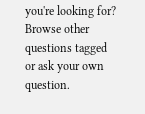you're looking for? Browse other questions tagged or ask your own question.